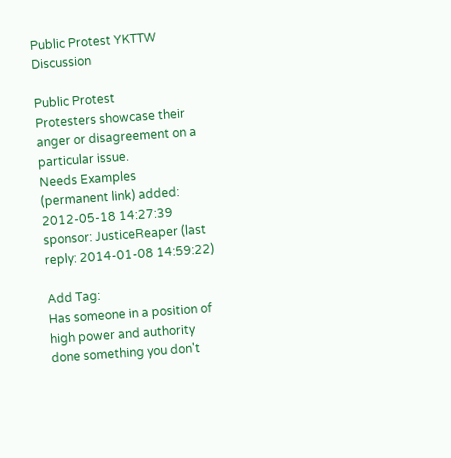Public Protest YKTTW Discussion

Public Protest
Protesters showcase their anger or disagreement on a particular issue.
Needs Examples
(permanent link) added: 2012-05-18 14:27:39 sponsor: JusticeReaper (last reply: 2014-01-08 14:59:22)

Add Tag:
Has someone in a position of high power and authority done something you don't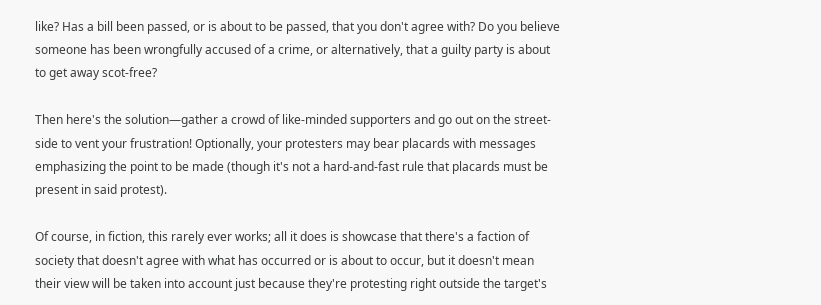like? Has a bill been passed, or is about to be passed, that you don't agree with? Do you believe someone has been wrongfully accused of a crime, or alternatively, that a guilty party is about to get away scot-free?

Then here's the solution—gather a crowd of like-minded supporters and go out on the street-side to vent your frustration! Optionally, your protesters may bear placards with messages emphasizing the point to be made (though it's not a hard-and-fast rule that placards must be present in said protest).

Of course, in fiction, this rarely ever works; all it does is showcase that there's a faction of society that doesn't agree with what has occurred or is about to occur, but it doesn't mean their view will be taken into account just because they're protesting right outside the target's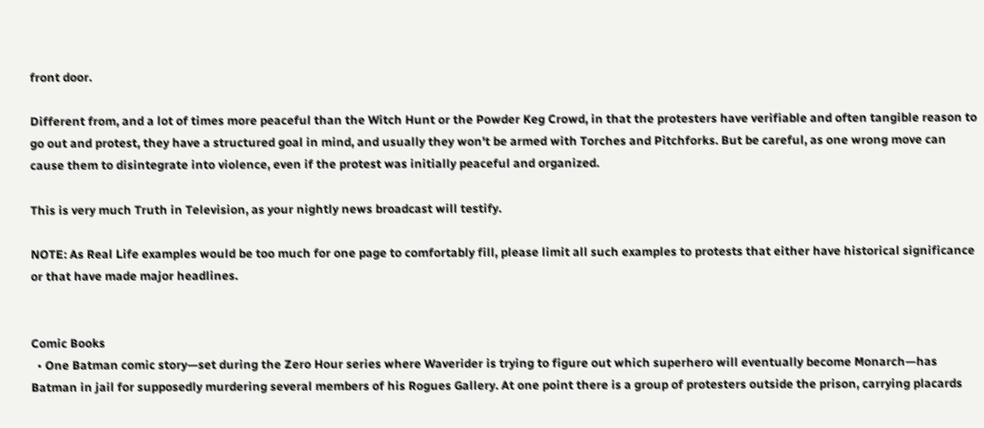front door.

Different from, and a lot of times more peaceful than the Witch Hunt or the Powder Keg Crowd, in that the protesters have verifiable and often tangible reason to go out and protest, they have a structured goal in mind, and usually they won't be armed with Torches and Pitchforks. But be careful, as one wrong move can cause them to disintegrate into violence, even if the protest was initially peaceful and organized.

This is very much Truth in Television, as your nightly news broadcast will testify.

NOTE: As Real Life examples would be too much for one page to comfortably fill, please limit all such examples to protests that either have historical significance or that have made major headlines.


Comic Books
  • One Batman comic story—set during the Zero Hour series where Waverider is trying to figure out which superhero will eventually become Monarch—has Batman in jail for supposedly murdering several members of his Rogues Gallery. At one point there is a group of protesters outside the prison, carrying placards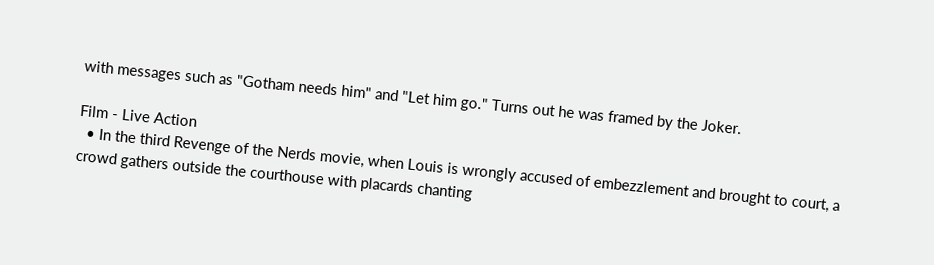with messages such as "Gotham needs him" and "Let him go." Turns out he was framed by the Joker.

Film - Live Action
  • In the third Revenge of the Nerds movie, when Louis is wrongly accused of embezzlement and brought to court, a crowd gathers outside the courthouse with placards chanting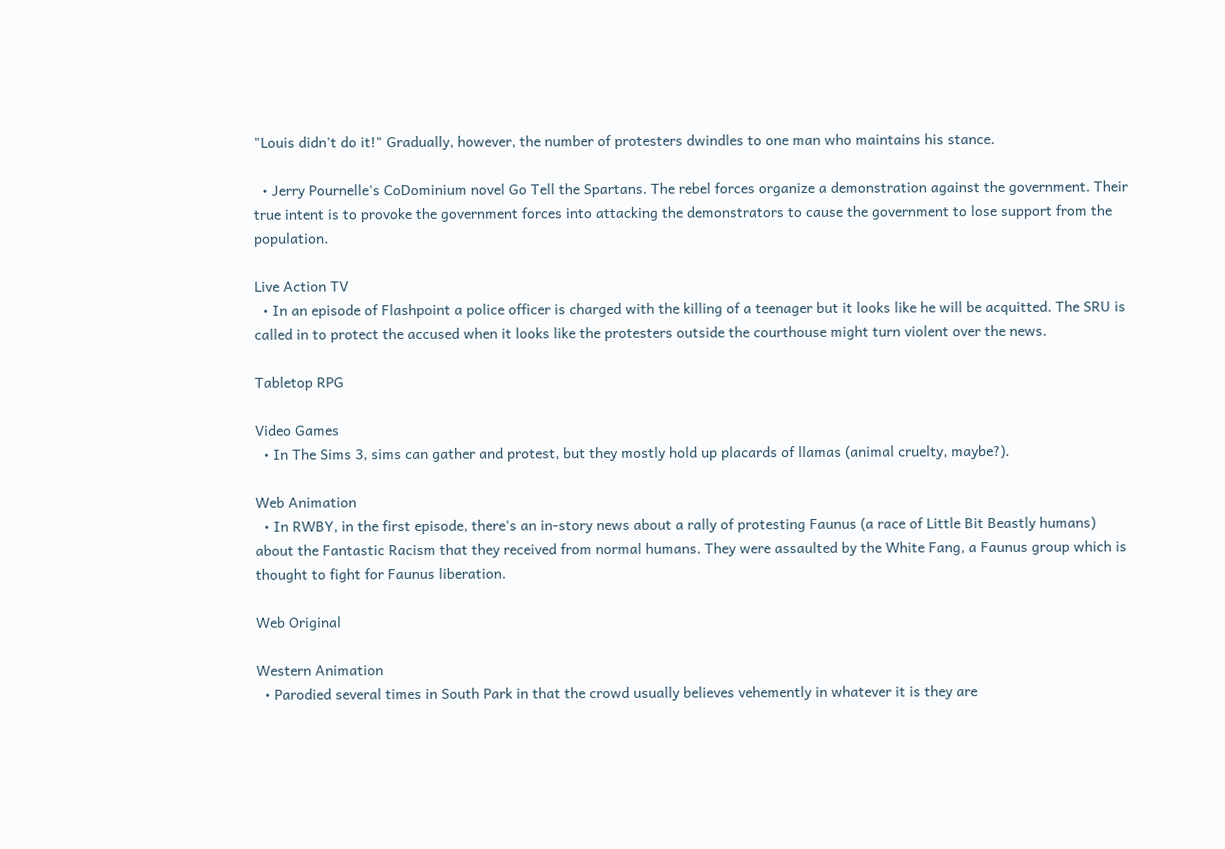"Louis didn't do it!" Gradually, however, the number of protesters dwindles to one man who maintains his stance.

  • Jerry Pournelle's CoDominium novel Go Tell the Spartans. The rebel forces organize a demonstration against the government. Their true intent is to provoke the government forces into attacking the demonstrators to cause the government to lose support from the population.

Live Action TV
  • In an episode of Flashpoint a police officer is charged with the killing of a teenager but it looks like he will be acquitted. The SRU is called in to protect the accused when it looks like the protesters outside the courthouse might turn violent over the news.

Tabletop RPG

Video Games
  • In The Sims 3, sims can gather and protest, but they mostly hold up placards of llamas (animal cruelty, maybe?).

Web Animation
  • In RWBY, in the first episode, there's an in-story news about a rally of protesting Faunus (a race of Little Bit Beastly humans) about the Fantastic Racism that they received from normal humans. They were assaulted by the White Fang, a Faunus group which is thought to fight for Faunus liberation.

Web Original

Western Animation
  • Parodied several times in South Park in that the crowd usually believes vehemently in whatever it is they are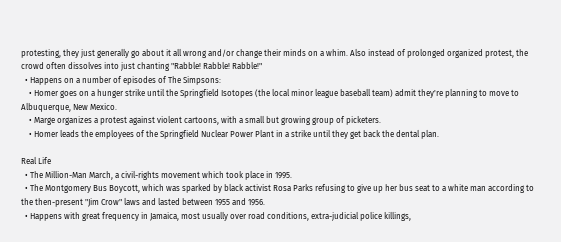protesting, they just generally go about it all wrong and/or change their minds on a whim. Also instead of prolonged organized protest, the crowd often dissolves into just chanting "Rabble! Rabble! Rabble!"
  • Happens on a number of episodes of The Simpsons:
    • Homer goes on a hunger strike until the Springfield Isotopes (the local minor league baseball team) admit they're planning to move to Albuquerque, New Mexico.
    • Marge organizes a protest against violent cartoons, with a small but growing group of picketers.
    • Homer leads the employees of the Springfield Nuclear Power Plant in a strike until they get back the dental plan.

Real Life
  • The Million-Man March, a civil-rights movement which took place in 1995.
  • The Montgomery Bus Boycott, which was sparked by black activist Rosa Parks refusing to give up her bus seat to a white man according to the then-present "Jim Crow" laws and lasted between 1955 and 1956.
  • Happens with great frequency in Jamaica, most usually over road conditions, extra-judicial police killings,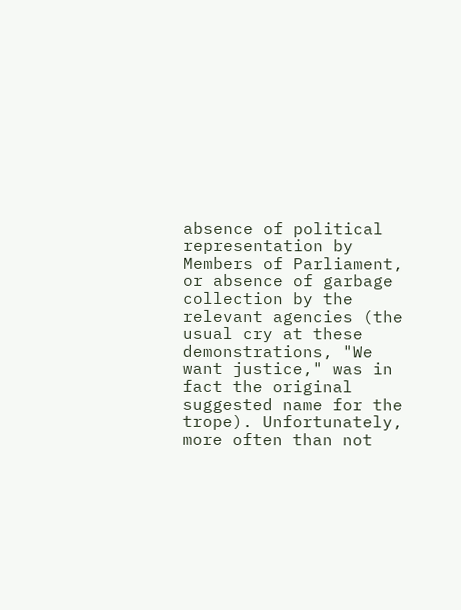absence of political representation by Members of Parliament, or absence of garbage collection by the relevant agencies (the usual cry at these demonstrations, "We want justice," was in fact the original suggested name for the trope). Unfortunately, more often than not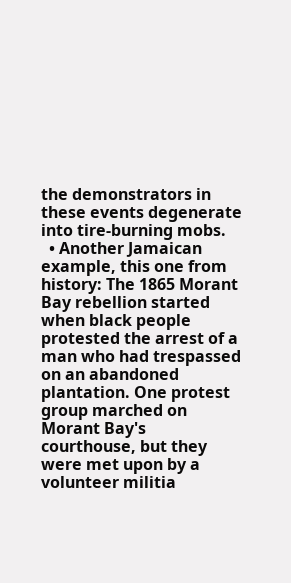the demonstrators in these events degenerate into tire-burning mobs.
  • Another Jamaican example, this one from history: The 1865 Morant Bay rebellion started when black people protested the arrest of a man who had trespassed on an abandoned plantation. One protest group marched on Morant Bay's courthouse, but they were met upon by a volunteer militia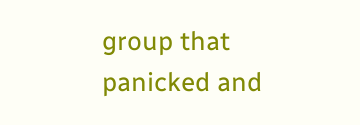group that panicked and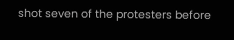shot seven of the protesters before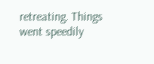retreating. Things went speedily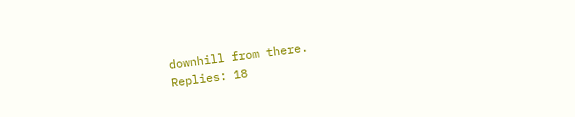downhill from there.
Replies: 18